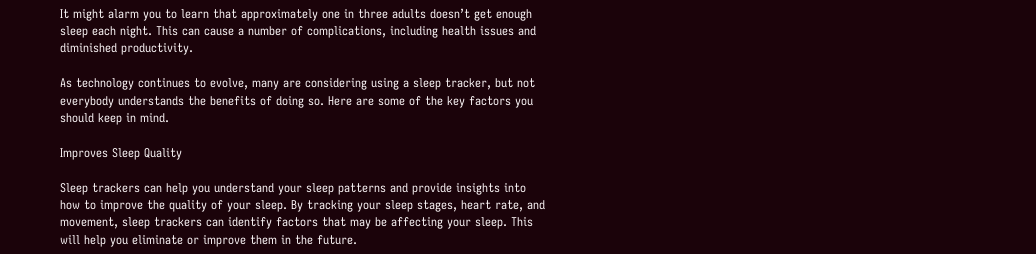It might alarm you to learn that approximately one in three adults doesn’t get enough sleep each night. This can cause a number of complications, including health issues and diminished productivity.

As technology continues to evolve, many are considering using a sleep tracker, but not everybody understands the benefits of doing so. Here are some of the key factors you should keep in mind.

Improves Sleep Quality

Sleep trackers can help you understand your sleep patterns and provide insights into how to improve the quality of your sleep. By tracking your sleep stages, heart rate, and movement, sleep trackers can identify factors that may be affecting your sleep. This will help you eliminate or improve them in the future.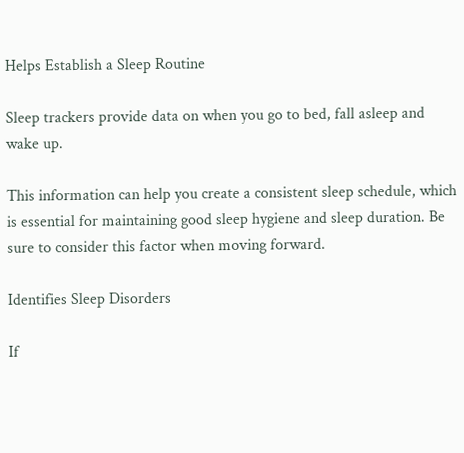Helps Establish a Sleep Routine

Sleep trackers provide data on when you go to bed, fall asleep and wake up.

This information can help you create a consistent sleep schedule, which is essential for maintaining good sleep hygiene and sleep duration. Be sure to consider this factor when moving forward.

Identifies Sleep Disorders

If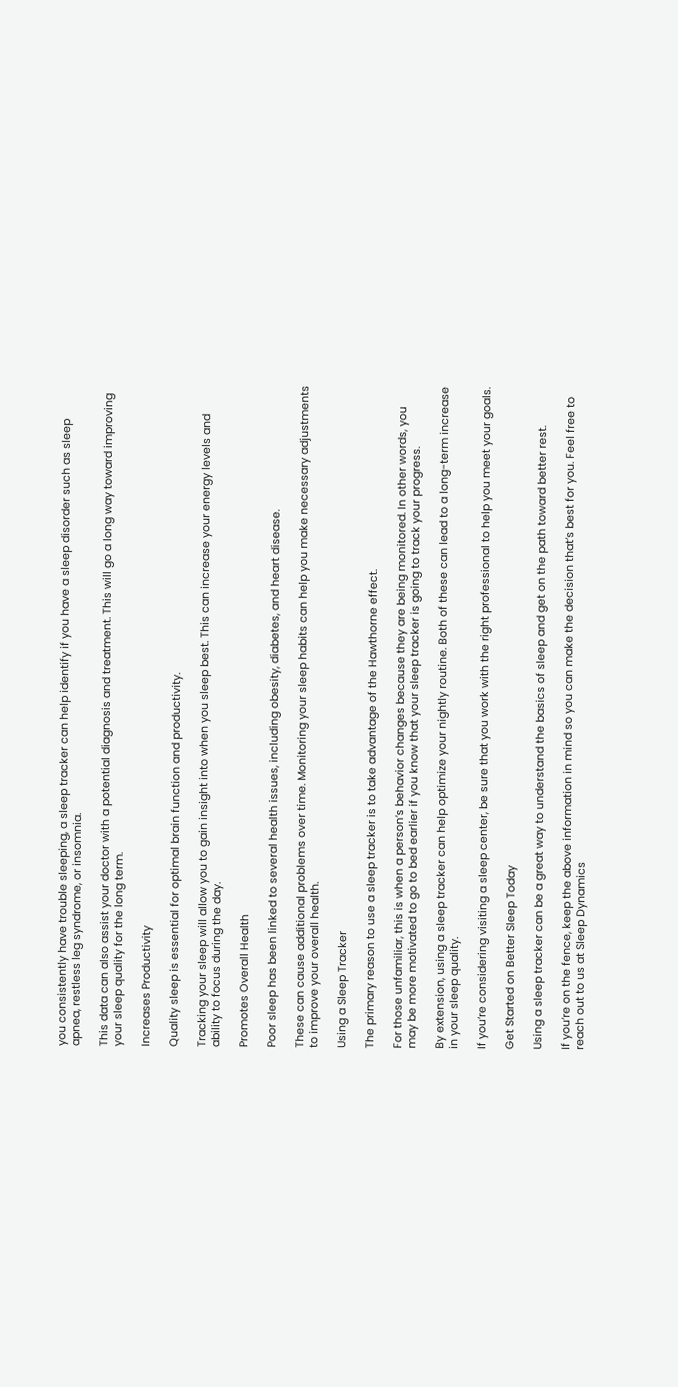you consistently have trouble sleeping, a sleep tracker can help identify if you have a sleep disorder such as sleep apnea, restless leg syndrome, or insomnia.

This data can also assist your doctor with a potential diagnosis and treatment. This will go a long way toward improving your sleep quality for the long term.

Increases Productivity

Quality sleep is essential for optimal brain function and productivity.

Tracking your sleep will allow you to gain insight into when you sleep best. This can increase your energy levels and ability to focus during the day.

Promotes Overall Health

Poor sleep has been linked to several health issues, including obesity, diabetes, and heart disease.

These can cause additional problems over time. Monitoring your sleep habits can help you make necessary adjustments to improve your overall health.

Using a Sleep Tracker

The primary reason to use a sleep tracker is to take advantage of the Hawthorne effect.

For those unfamiliar, this is when a person’s behavior changes because they are being monitored. In other words, you may be more motivated to go to bed earlier if you know that your sleep tracker is going to track your progress.

By extension, using a sleep tracker can help optimize your nightly routine. Both of these can lead to a long-term increase in your sleep quality.

If you’re considering visiting a sleep center, be sure that you work with the right professional to help you meet your goals.

Get Started on Better Sleep Today

Using a sleep tracker can be a great way to understand the basics of sleep and get on the path toward better rest.

If you’re on the fence, keep the above information in mind so you can make the decision that’s best for you. Feel free to reach out to us at Sleep Dynamics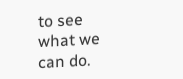to see what we can do.